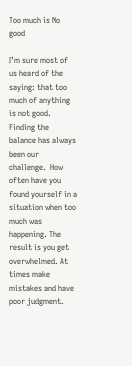Too much is No good

I’m sure most of us heard of the saying: that too much of anything is not good. Finding the balance has always been our challenge.  How often have you found yourself in a situation when too much was happening. The result is you get overwhelmed. At times make mistakes and have poor judgment.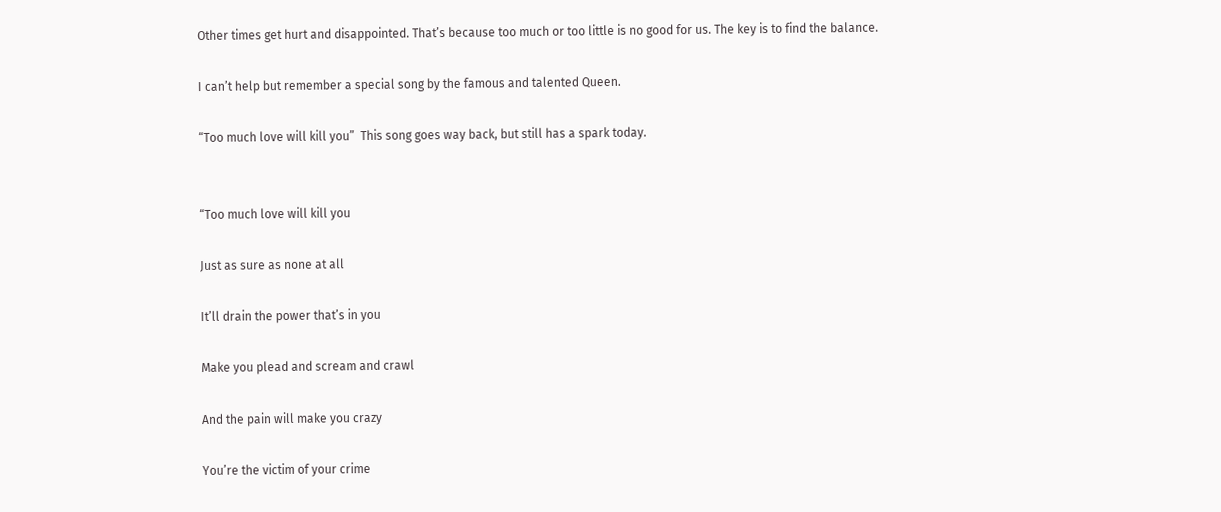Other times get hurt and disappointed. That’s because too much or too little is no good for us. The key is to find the balance.

I can’t help but remember a special song by the famous and talented Queen.

“Too much love will kill you”  This song goes way back, but still has a spark today.


“Too much love will kill you

Just as sure as none at all

It’ll drain the power that’s in you

Make you plead and scream and crawl

And the pain will make you crazy

You’re the victim of your crime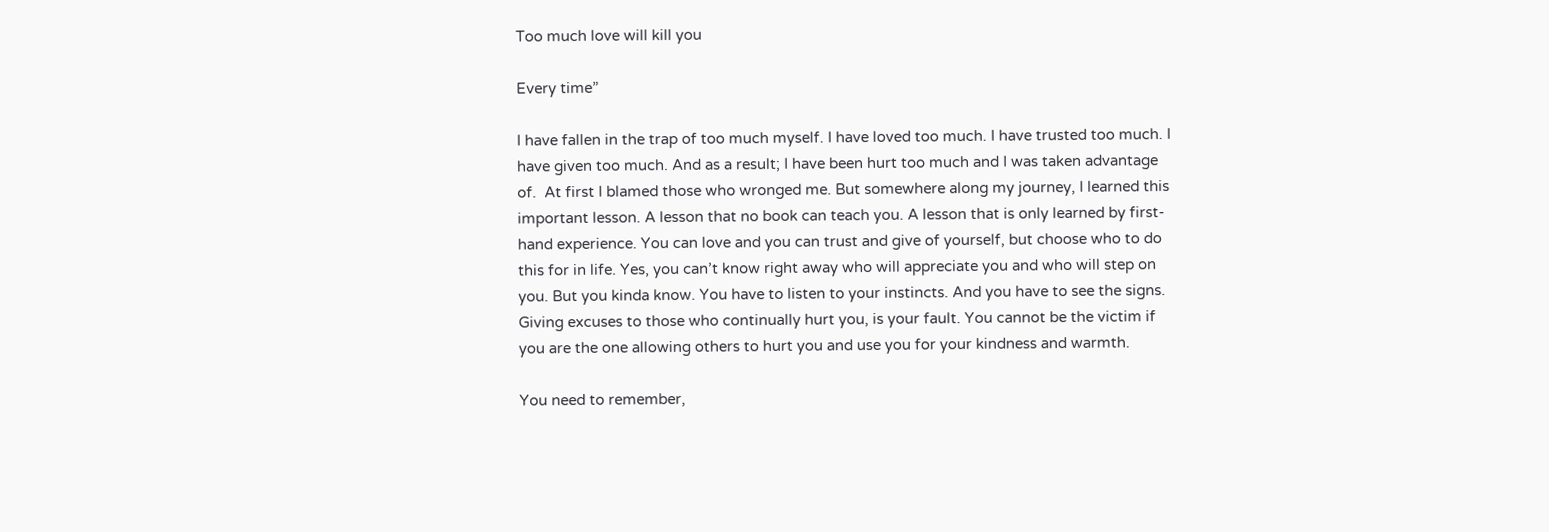Too much love will kill you

Every time”

I have fallen in the trap of too much myself. I have loved too much. I have trusted too much. I have given too much. And as a result; I have been hurt too much and I was taken advantage of.  At first I blamed those who wronged me. But somewhere along my journey, I learned this important lesson. A lesson that no book can teach you. A lesson that is only learned by first-hand experience. You can love and you can trust and give of yourself, but choose who to do this for in life. Yes, you can’t know right away who will appreciate you and who will step on you. But you kinda know. You have to listen to your instincts. And you have to see the signs. Giving excuses to those who continually hurt you, is your fault. You cannot be the victim if you are the one allowing others to hurt you and use you for your kindness and warmth.

You need to remember,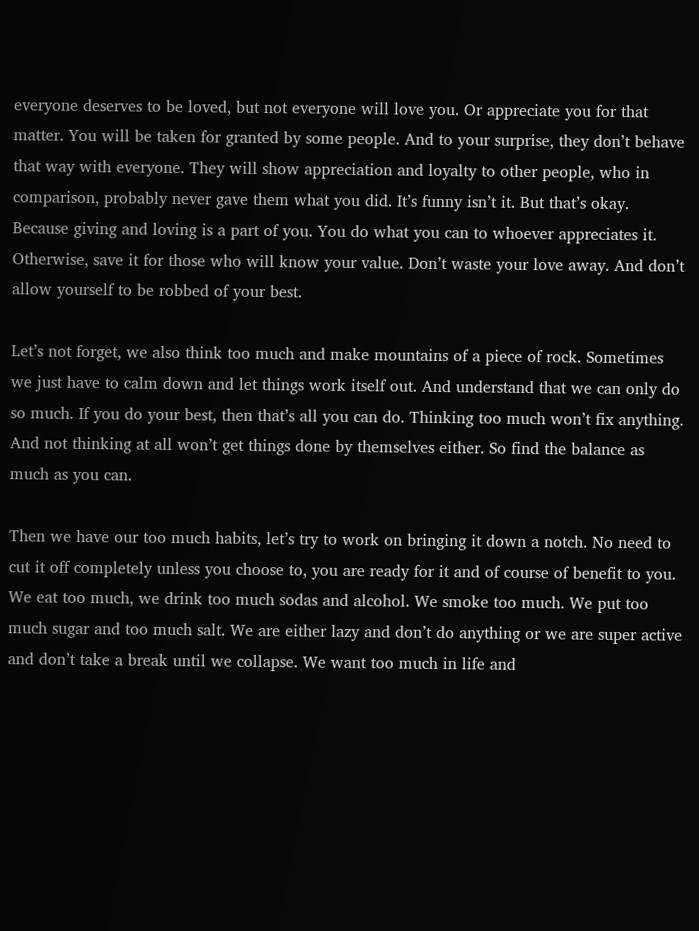everyone deserves to be loved, but not everyone will love you. Or appreciate you for that matter. You will be taken for granted by some people. And to your surprise, they don’t behave that way with everyone. They will show appreciation and loyalty to other people, who in comparison, probably never gave them what you did. It’s funny isn’t it. But that’s okay. Because giving and loving is a part of you. You do what you can to whoever appreciates it. Otherwise, save it for those who will know your value. Don’t waste your love away. And don’t allow yourself to be robbed of your best.

Let’s not forget, we also think too much and make mountains of a piece of rock. Sometimes we just have to calm down and let things work itself out. And understand that we can only do so much. If you do your best, then that’s all you can do. Thinking too much won’t fix anything. And not thinking at all won’t get things done by themselves either. So find the balance as much as you can.

Then we have our too much habits, let’s try to work on bringing it down a notch. No need to cut it off completely unless you choose to, you are ready for it and of course of benefit to you. We eat too much, we drink too much sodas and alcohol. We smoke too much. We put too much sugar and too much salt. We are either lazy and don’t do anything or we are super active and don’t take a break until we collapse. We want too much in life and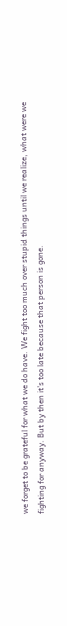we forget to be grateful for what we do have. We fight too much over stupid things until we realize, what were we fighting for anyway. But by then it’s too late because that person is gone.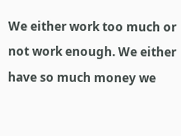We either work too much or not work enough. We either have so much money we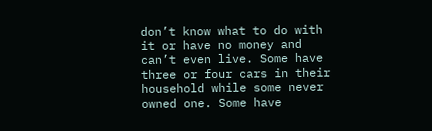don’t know what to do with it or have no money and can’t even live. Some have three or four cars in their household while some never owned one. Some have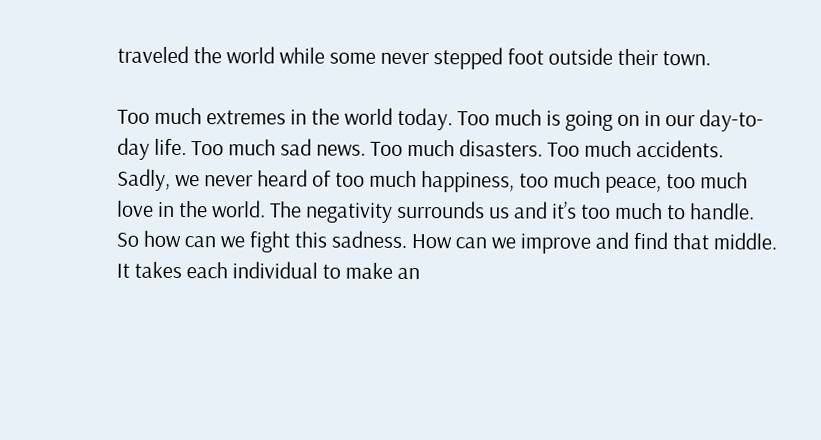traveled the world while some never stepped foot outside their town.

Too much extremes in the world today. Too much is going on in our day-to-day life. Too much sad news. Too much disasters. Too much accidents. Sadly, we never heard of too much happiness, too much peace, too much love in the world. The negativity surrounds us and it’s too much to handle. So how can we fight this sadness. How can we improve and find that middle. It takes each individual to make an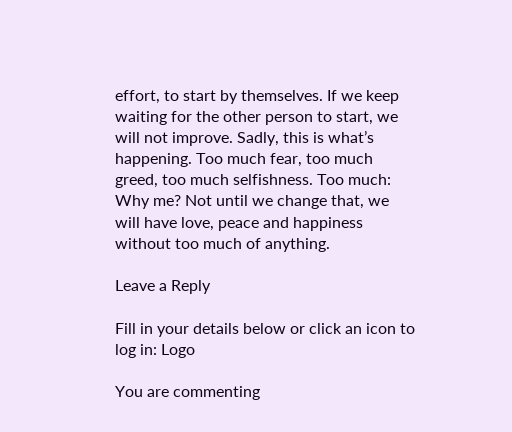effort, to start by themselves. If we keep waiting for the other person to start, we will not improve. Sadly, this is what’s happening. Too much fear, too much greed, too much selfishness. Too much: Why me? Not until we change that, we will have love, peace and happiness without too much of anything.

Leave a Reply

Fill in your details below or click an icon to log in: Logo

You are commenting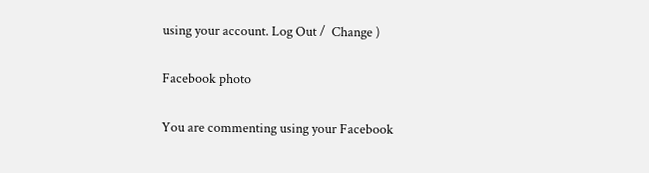using your account. Log Out /  Change )

Facebook photo

You are commenting using your Facebook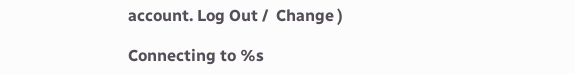account. Log Out /  Change )

Connecting to %s